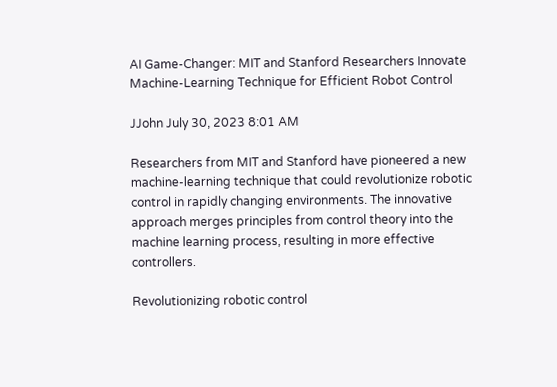AI Game-Changer: MIT and Stanford Researchers Innovate Machine-Learning Technique for Efficient Robot Control

JJohn July 30, 2023 8:01 AM

Researchers from MIT and Stanford have pioneered a new machine-learning technique that could revolutionize robotic control in rapidly changing environments. The innovative approach merges principles from control theory into the machine learning process, resulting in more effective controllers.

Revolutionizing robotic control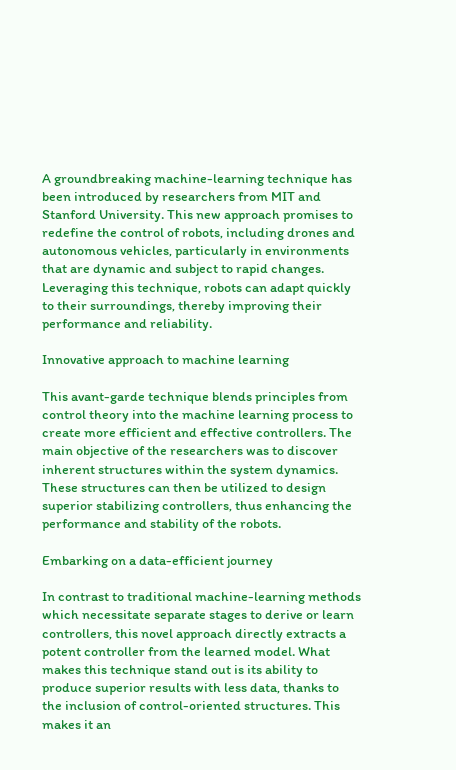A groundbreaking machine-learning technique has been introduced by researchers from MIT and Stanford University. This new approach promises to redefine the control of robots, including drones and autonomous vehicles, particularly in environments that are dynamic and subject to rapid changes. Leveraging this technique, robots can adapt quickly to their surroundings, thereby improving their performance and reliability.

Innovative approach to machine learning

This avant-garde technique blends principles from control theory into the machine learning process to create more efficient and effective controllers. The main objective of the researchers was to discover inherent structures within the system dynamics. These structures can then be utilized to design superior stabilizing controllers, thus enhancing the performance and stability of the robots.

Embarking on a data-efficient journey

In contrast to traditional machine-learning methods which necessitate separate stages to derive or learn controllers, this novel approach directly extracts a potent controller from the learned model. What makes this technique stand out is its ability to produce superior results with less data, thanks to the inclusion of control-oriented structures. This makes it an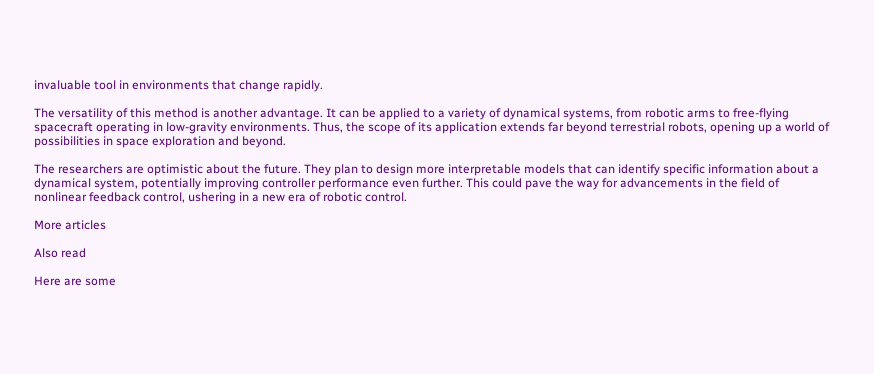invaluable tool in environments that change rapidly.

The versatility of this method is another advantage. It can be applied to a variety of dynamical systems, from robotic arms to free-flying spacecraft operating in low-gravity environments. Thus, the scope of its application extends far beyond terrestrial robots, opening up a world of possibilities in space exploration and beyond.

The researchers are optimistic about the future. They plan to design more interpretable models that can identify specific information about a dynamical system, potentially improving controller performance even further. This could pave the way for advancements in the field of nonlinear feedback control, ushering in a new era of robotic control.

More articles

Also read

Here are some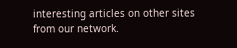interesting articles on other sites from our network.